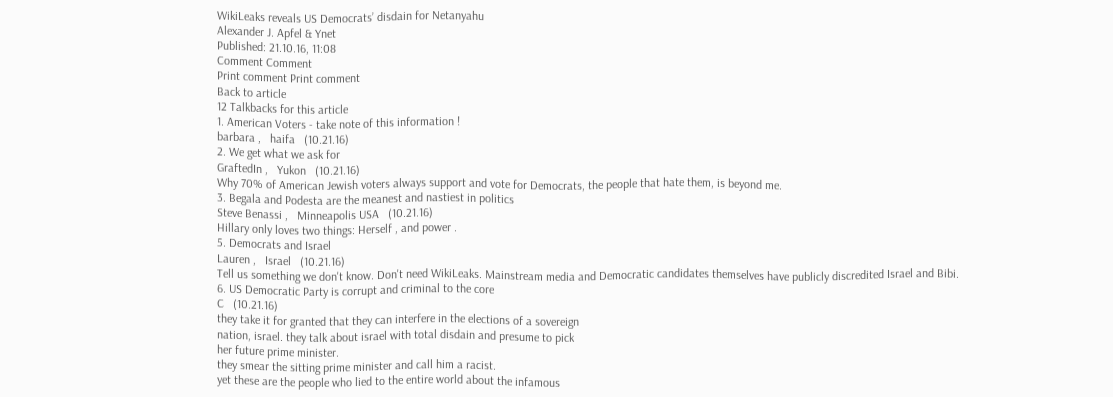WikiLeaks reveals US Democrats’ disdain for Netanyahu
Alexander J. Apfel & Ynet
Published: 21.10.16, 11:08
Comment Comment
Print comment Print comment
Back to article
12 Talkbacks for this article
1. American Voters - take note of this information !
barbara ,   haifa   (10.21.16)
2. We get what we ask for
GraftedIn ,   Yukon   (10.21.16)
Why 70% of American Jewish voters always support and vote for Democrats, the people that hate them, is beyond me.
3. Begala and Podesta are the meanest and nastiest in politics
Steve Benassi ,   Minneapolis USA   (10.21.16)
Hillary only loves two things: Herself , and power .
5. Democrats and Israel
Lauren ,   Israel   (10.21.16)
Tell us something we don't know. Don't need WikiLeaks. Mainstream media and Democratic candidates themselves have publicly discredited Israel and Bibi.
6. US Democratic Party is corrupt and criminal to the core
C   (10.21.16)
they take it for granted that they can interfere in the elections of a sovereign
nation, israel. they talk about israel with total disdain and presume to pick
her future prime minister.
they smear the sitting prime minister and call him a racist.
yet these are the people who lied to the entire world about the infamous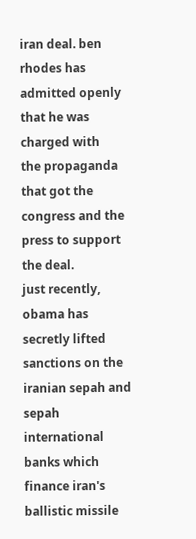iran deal. ben rhodes has admitted openly that he was charged with
the propaganda that got the congress and the press to support the deal.
just recently, obama has secretly lifted sanctions on the iranian sepah and sepah international banks which finance iran's ballistic missile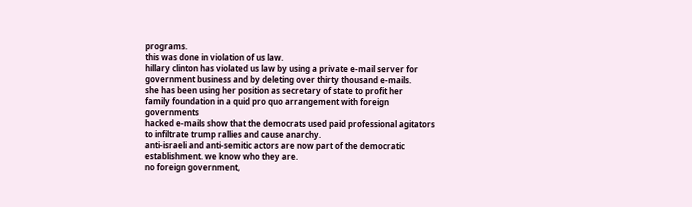programs.
this was done in violation of us law.
hillary clinton has violated us law by using a private e-mail server for
government business and by deleting over thirty thousand e-mails.
she has been using her position as secretary of state to profit her
family foundation in a quid pro quo arrangement with foreign governments
hacked e-mails show that the democrats used paid professional agitators
to infiltrate trump rallies and cause anarchy.
anti-israeli and anti-semitic actors are now part of the democratic establishment. we know who they are.
no foreign government,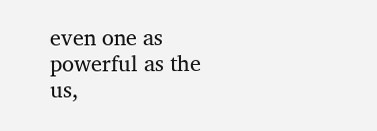even one as powerful as the us,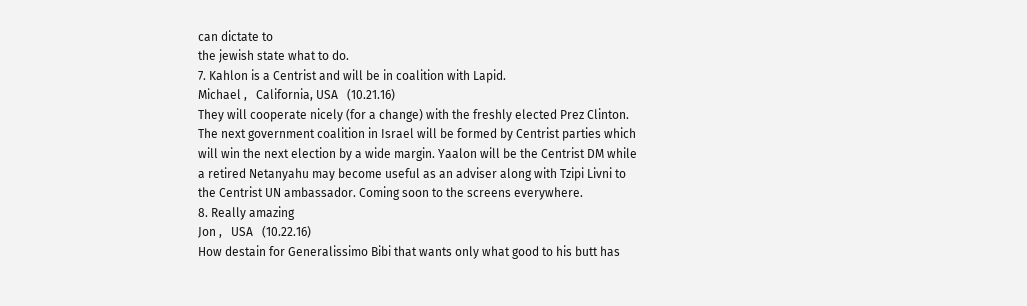can dictate to
the jewish state what to do.
7. Kahlon is a Centrist and will be in coalition with Lapid.
Michael ,   California, USA   (10.21.16)
They will cooperate nicely (for a change) with the freshly elected Prez Clinton. The next government coalition in Israel will be formed by Centrist parties which will win the next election by a wide margin. Yaalon will be the Centrist DM while a retired Netanyahu may become useful as an adviser along with Tzipi Livni to the Centrist UN ambassador. Coming soon to the screens everywhere.
8. Really amazing
Jon ,   USA   (10.22.16)
How destain for Generalissimo Bibi that wants only what good to his butt has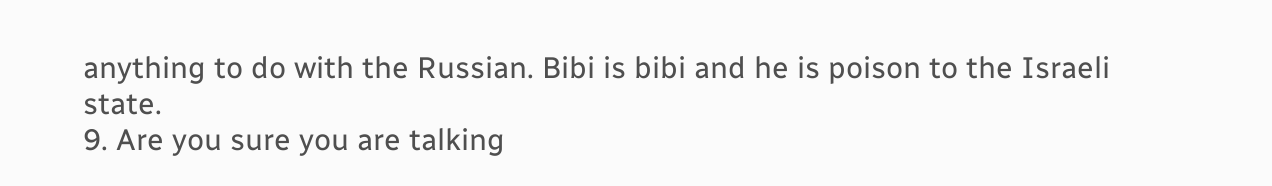anything to do with the Russian. Bibi is bibi and he is poison to the Israeli state.
9. Are you sure you are talking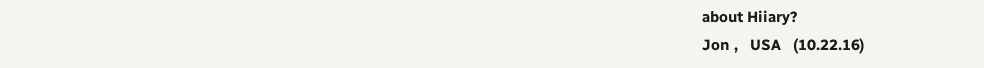about Hiiary?
Jon ,   USA   (10.22.16)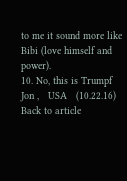to me it sound more like Bibi (love himself and power).
10. No, this is Trumpf
Jon ,   USA   (10.22.16)
Back to article